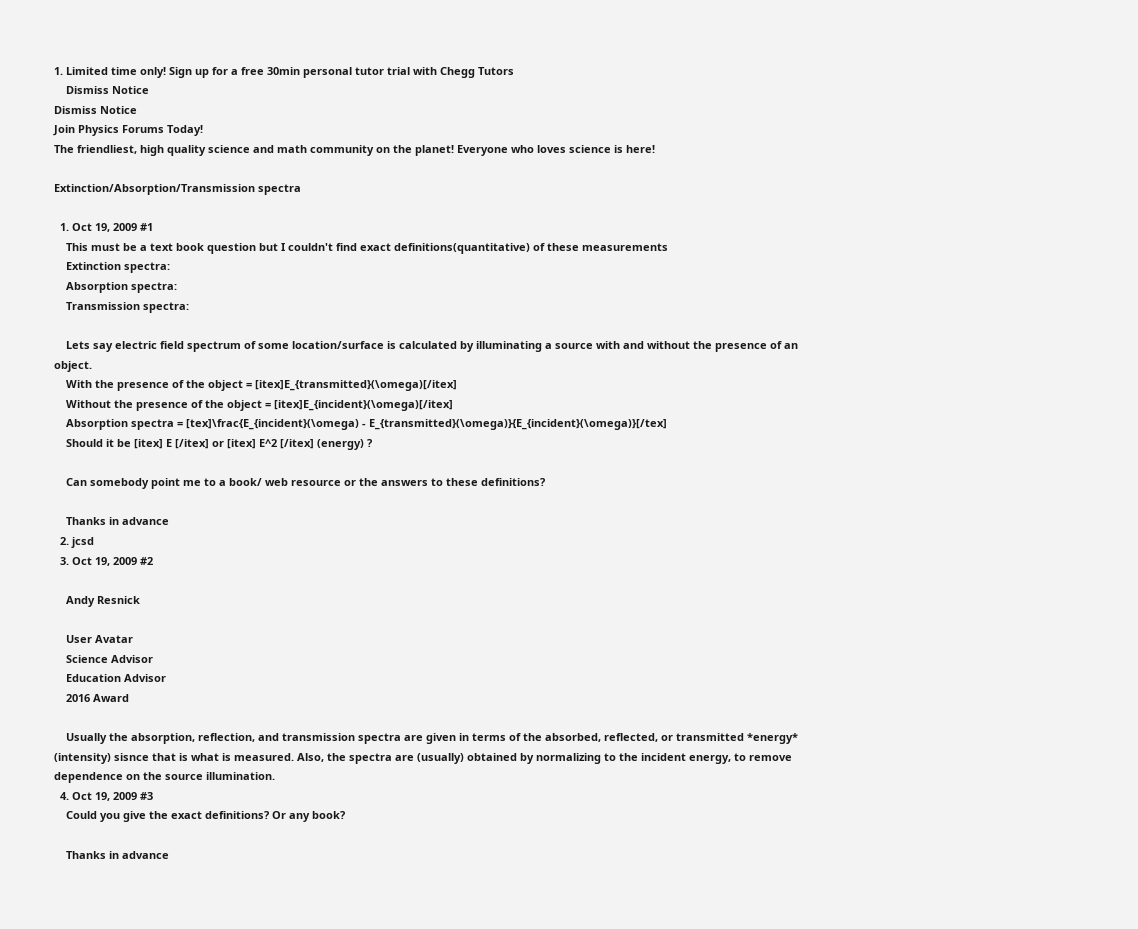1. Limited time only! Sign up for a free 30min personal tutor trial with Chegg Tutors
    Dismiss Notice
Dismiss Notice
Join Physics Forums Today!
The friendliest, high quality science and math community on the planet! Everyone who loves science is here!

Extinction/Absorption/Transmission spectra

  1. Oct 19, 2009 #1
    This must be a text book question but I couldn't find exact definitions(quantitative) of these measurements
    Extinction spectra:
    Absorption spectra:
    Transmission spectra:

    Lets say electric field spectrum of some location/surface is calculated by illuminating a source with and without the presence of an object.
    With the presence of the object = [itex]E_{transmitted}(\omega)[/itex]
    Without the presence of the object = [itex]E_{incident}(\omega)[/itex]
    Absorption spectra = [tex]\frac{E_{incident}(\omega) - E_{transmitted}(\omega)}{E_{incident}(\omega)}[/tex]
    Should it be [itex] E [/itex] or [itex] E^2 [/itex] (energy) ?

    Can somebody point me to a book/ web resource or the answers to these definitions?

    Thanks in advance
  2. jcsd
  3. Oct 19, 2009 #2

    Andy Resnick

    User Avatar
    Science Advisor
    Education Advisor
    2016 Award

    Usually the absorption, reflection, and transmission spectra are given in terms of the absorbed, reflected, or transmitted *energy* (intensity) sisnce that is what is measured. Also, the spectra are (usually) obtained by normalizing to the incident energy, to remove dependence on the source illumination.
  4. Oct 19, 2009 #3
    Could you give the exact definitions? Or any book?

    Thanks in advance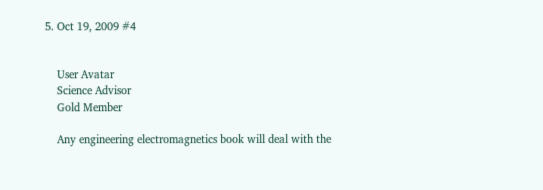5. Oct 19, 2009 #4


    User Avatar
    Science Advisor
    Gold Member

    Any engineering electromagnetics book will deal with the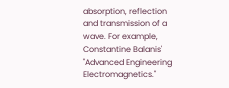absorption, reflection and transmission of a wave. For example, Constantine Balanis' "Advanced Engineering Electromagnetics."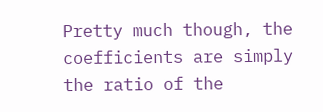Pretty much though, the coefficients are simply the ratio of the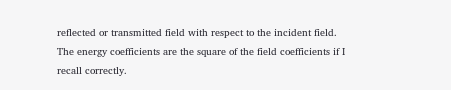reflected or transmitted field with respect to the incident field. The energy coefficients are the square of the field coefficients if I recall correctly.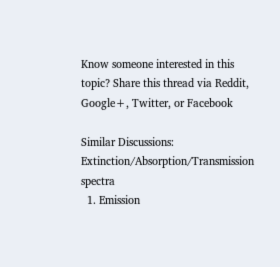Know someone interested in this topic? Share this thread via Reddit, Google+, Twitter, or Facebook

Similar Discussions: Extinction/Absorption/Transmission spectra
  1. Emission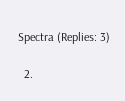Spectra (Replies: 3)

  2.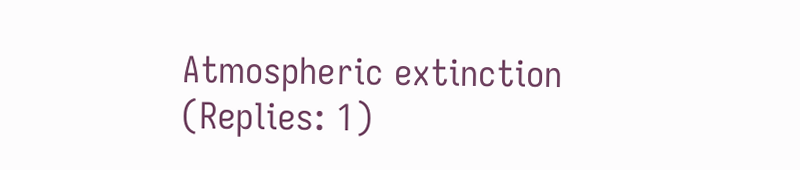Atmospheric extinction (Replies: 1)